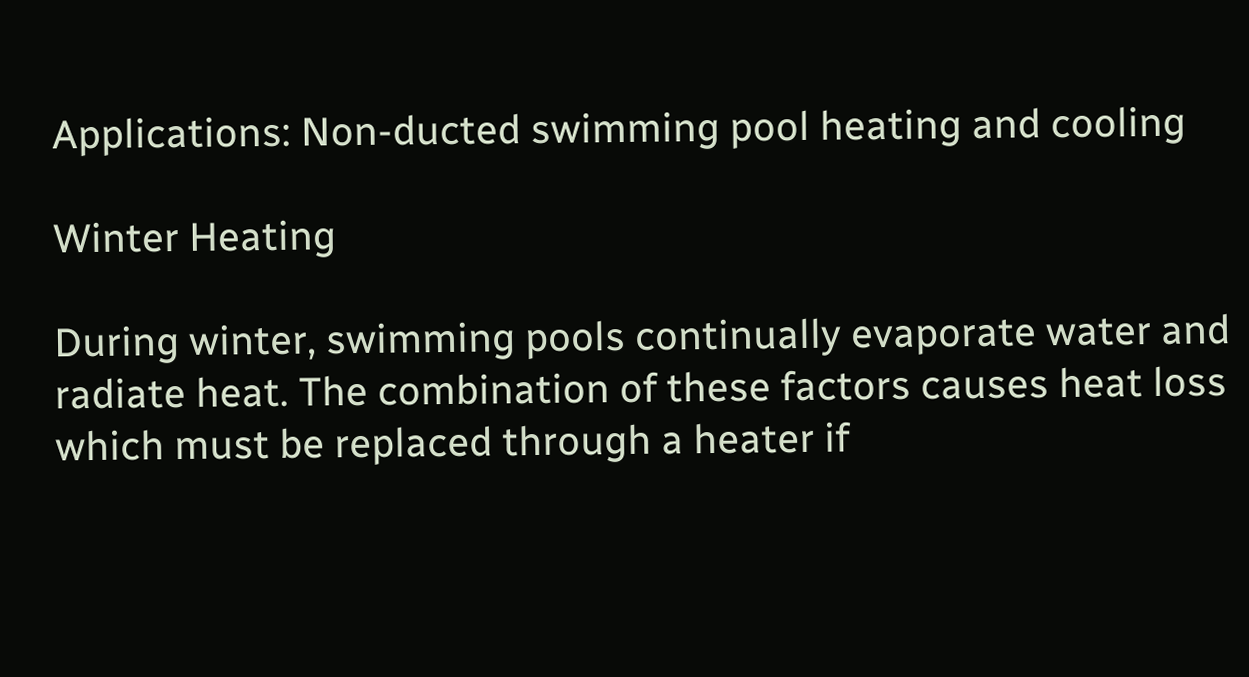Applications: Non-ducted swimming pool heating and cooling

Winter Heating

During winter, swimming pools continually evaporate water and radiate heat. The combination of these factors causes heat loss which must be replaced through a heater if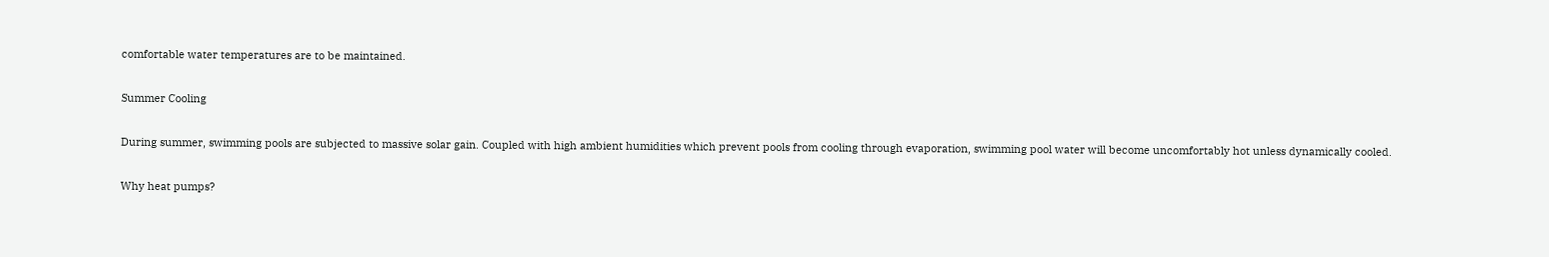comfortable water temperatures are to be maintained.

Summer Cooling

During summer, swimming pools are subjected to massive solar gain. Coupled with high ambient humidities which prevent pools from cooling through evaporation, swimming pool water will become uncomfortably hot unless dynamically cooled.

Why heat pumps?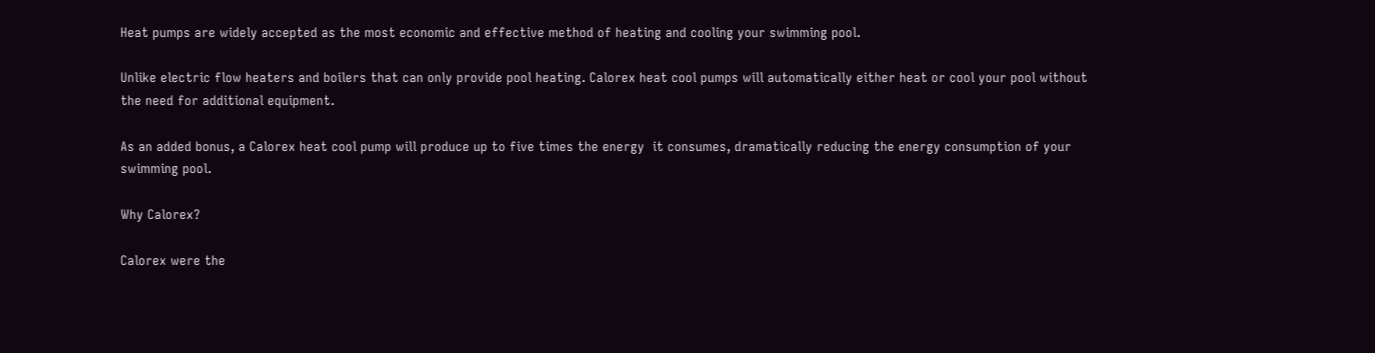Heat pumps are widely accepted as the most economic and effective method of heating and cooling your swimming pool.

Unlike electric flow heaters and boilers that can only provide pool heating. Calorex heat cool pumps will automatically either heat or cool your pool without the need for additional equipment.

As an added bonus, a Calorex heat cool pump will produce up to five times the energy  it consumes, dramatically reducing the energy consumption of your swimming pool.

Why Calorex?

Calorex were the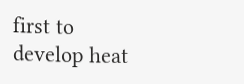first to develop heat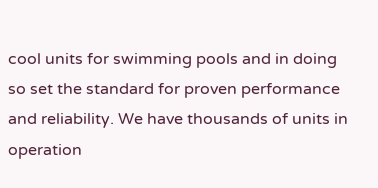cool units for swimming pools and in doing so set the standard for proven performance and reliability. We have thousands of units in operation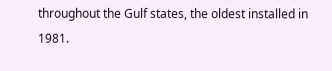throughout the Gulf states, the oldest installed in 1981.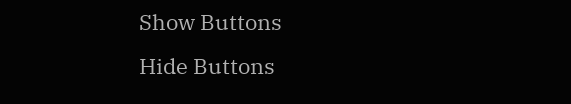Show Buttons
Hide Buttons